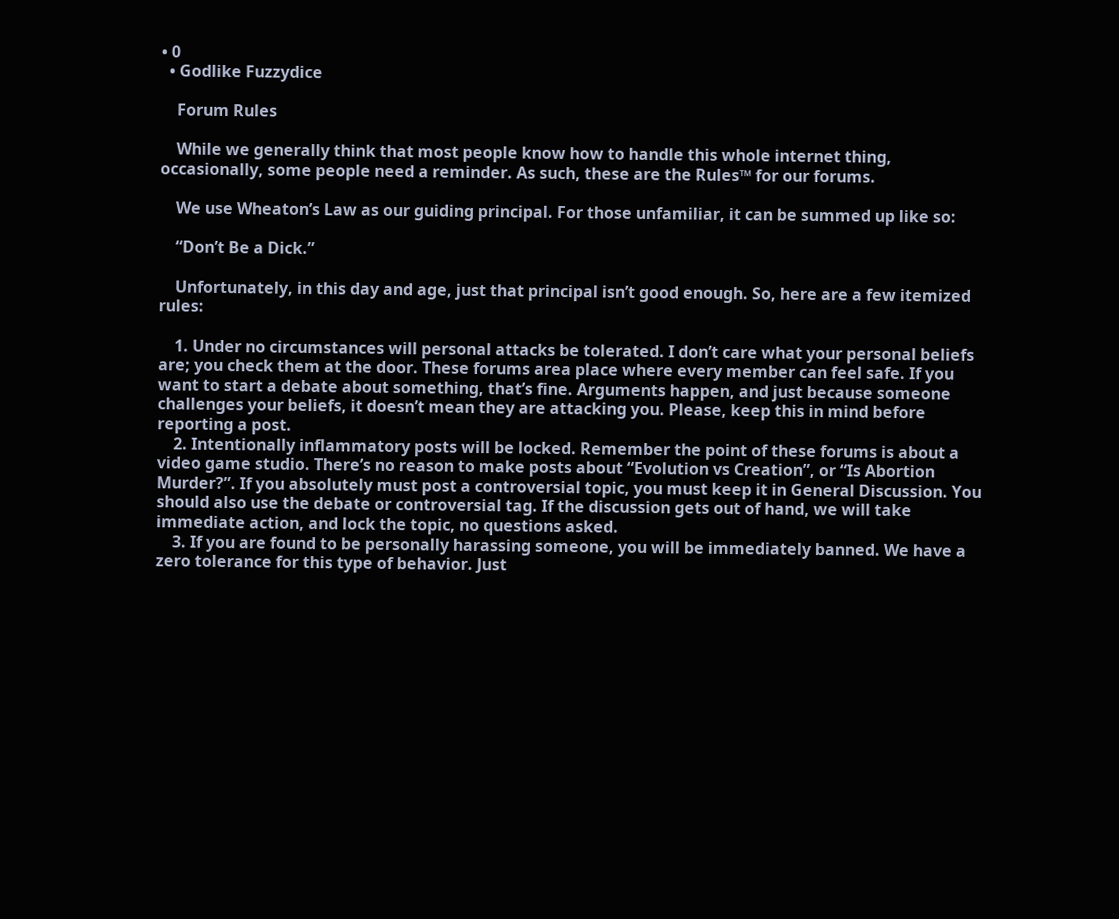• 0
  • Godlike Fuzzydice

    Forum Rules

    While we generally think that most people know how to handle this whole internet thing, occasionally, some people need a reminder. As such, these are the Rules™ for our forums.

    We use Wheaton’s Law as our guiding principal. For those unfamiliar, it can be summed up like so:

    “Don’t Be a Dick.”

    Unfortunately, in this day and age, just that principal isn’t good enough. So, here are a few itemized rules:

    1. Under no circumstances will personal attacks be tolerated. I don’t care what your personal beliefs are; you check them at the door. These forums area place where every member can feel safe. If you want to start a debate about something, that’s fine. Arguments happen, and just because someone challenges your beliefs, it doesn’t mean they are attacking you. Please, keep this in mind before reporting a post.
    2. Intentionally inflammatory posts will be locked. Remember the point of these forums is about a video game studio. There’s no reason to make posts about “Evolution vs Creation”, or “Is Abortion Murder?”. If you absolutely must post a controversial topic, you must keep it in General Discussion. You should also use the debate or controversial tag. If the discussion gets out of hand, we will take immediate action, and lock the topic, no questions asked.
    3. If you are found to be personally harassing someone, you will be immediately banned. We have a zero tolerance for this type of behavior. Just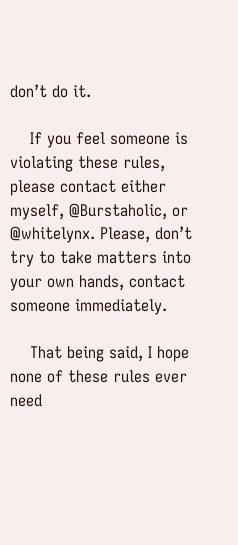don’t do it.

    If you feel someone is violating these rules, please contact either myself, @Burstaholic, or @whitelynx. Please, don’t try to take matters into your own hands, contact someone immediately.

    That being said, I hope none of these rules ever need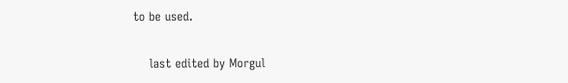to be used.

    last edited by Morgul